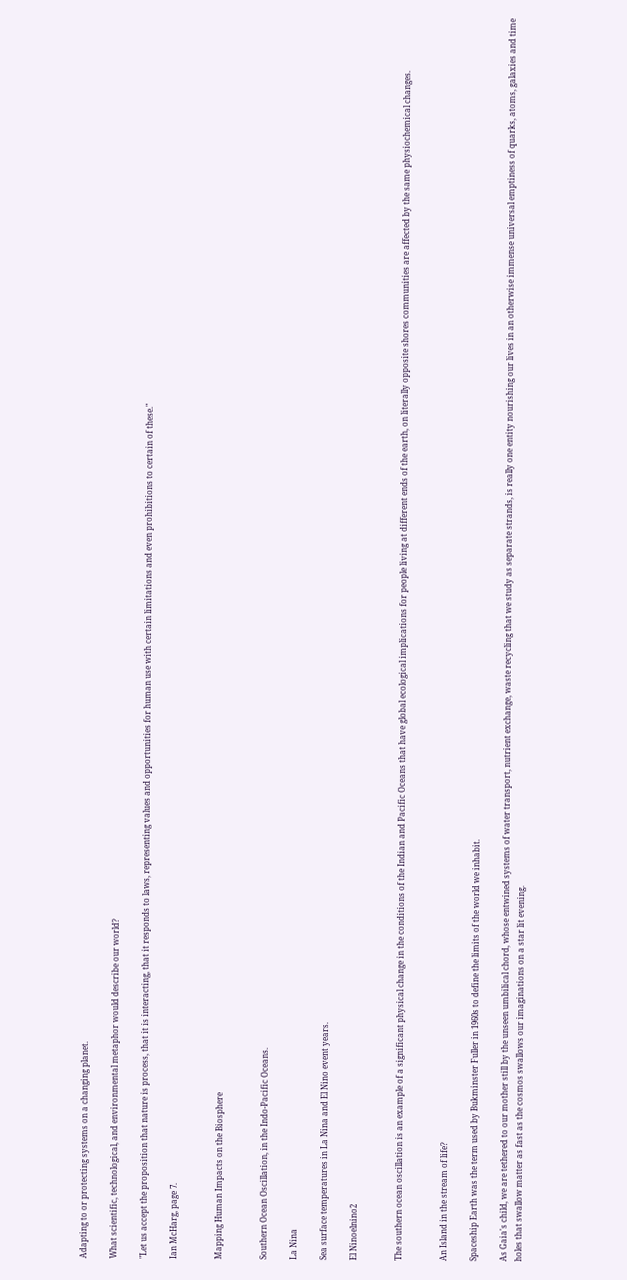Adapting to or protecting systems on a changing planet.

What scientific, technological, and environmental metaphor would describe our world?

"Let us accept the proposition that nature is process, that it is interacting, that it responds to laws, representing values and opportunities for human use with certain limitations and even prohibitions to certain of these."

Ian McHarg, page 7.


Mapping Human Impacts on the Biosphere


Southern Ocean Oscillation, in the Indo-Pacific Oceans.

La Nina

Sea surface temperatures in La Nina and El Nino event years.

El Ninoelnino2


The southern ocean oscillation is an example of a significant physical change in the conditions of the Indian and Pacific Oceans that have global ecological implications for people living at different ends of the earth, on literally opposite shores communities are affected by the same physiochemical changes.


An Island in the stream of life?

Spaceship Earth was the term used by Bukminster Fuller in 1960s to define the limits of the world we inhabit.

As Gaia's child, we are tethered to our mother still by the unseen umbilical chord, whose entwined systems of water transport, nutrient exchange, waste recycling that we study as separate strands, is really one entity nourishing our lives in an otherwise immense universal emptiness of quarks, atoms, galaxies and time holes that swallow matter as fast as the cosmos swallows our imaginations on a star lit evening.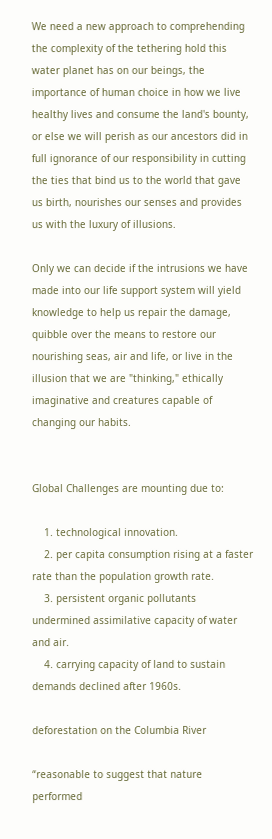We need a new approach to comprehending the complexity of the tethering hold this water planet has on our beings, the importance of human choice in how we live healthy lives and consume the land's bounty, or else we will perish as our ancestors did in full ignorance of our responsibility in cutting the ties that bind us to the world that gave us birth, nourishes our senses and provides us with the luxury of illusions.

Only we can decide if the intrusions we have made into our life support system will yield knowledge to help us repair the damage, quibble over the means to restore our nourishing seas, air and life, or live in the illusion that we are "thinking," ethically imaginative and creatures capable of changing our habits.


Global Challenges are mounting due to:

    1. technological innovation.
    2. per capita consumption rising at a faster rate than the population growth rate.
    3. persistent organic pollutants undermined assimilative capacity of water and air.
    4. carrying capacity of land to sustain demands declined after 1960s.

deforestation on the Columbia River

“reasonable to suggest that nature performed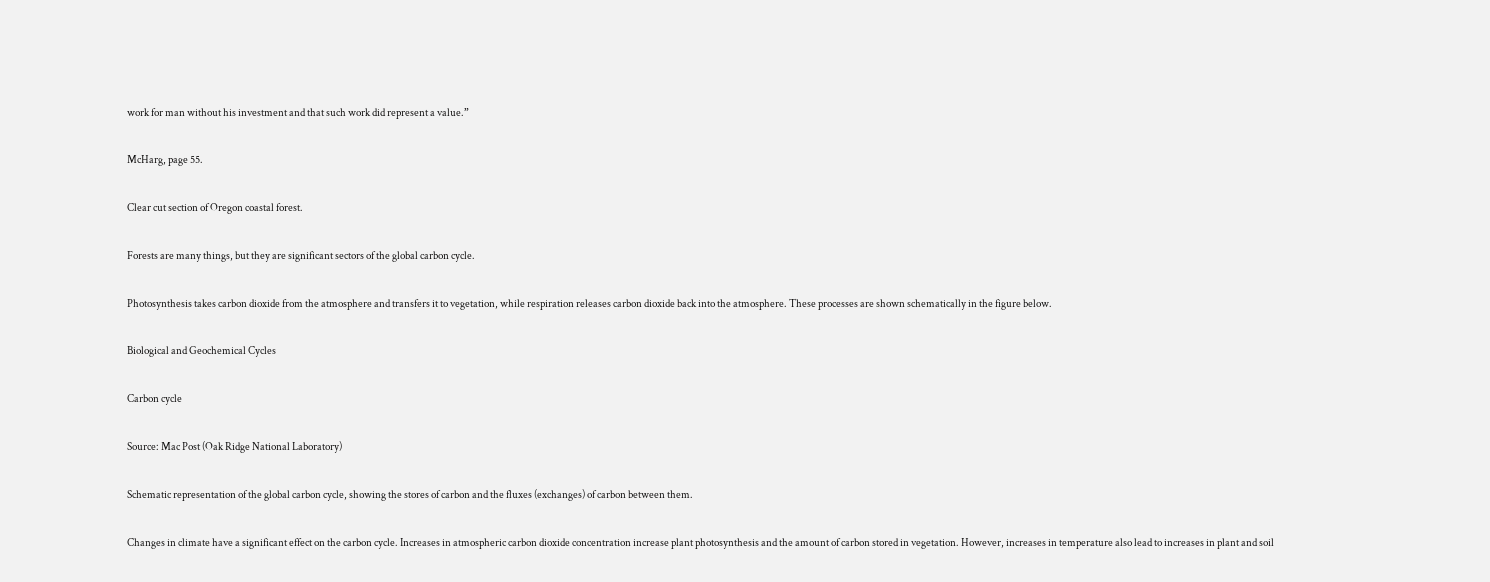work for man without his investment and that such work did represent a value.”

McHarg, page 55.

Clear cut section of Oregon coastal forest.

Forests are many things, but they are significant sectors of the global carbon cycle.

Photosynthesis takes carbon dioxide from the atmosphere and transfers it to vegetation, while respiration releases carbon dioxide back into the atmosphere. These processes are shown schematically in the figure below.

Biological and Geochemical Cycles

Carbon cycle

Source: Mac Post (Oak Ridge National Laboratory)

Schematic representation of the global carbon cycle, showing the stores of carbon and the fluxes (exchanges) of carbon between them.

Changes in climate have a significant effect on the carbon cycle. Increases in atmospheric carbon dioxide concentration increase plant photosynthesis and the amount of carbon stored in vegetation. However, increases in temperature also lead to increases in plant and soil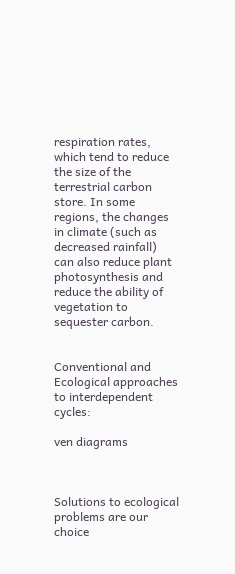respiration rates, which tend to reduce the size of the terrestrial carbon store. In some regions, the changes in climate (such as decreased rainfall) can also reduce plant photosynthesis and reduce the ability of vegetation to sequester carbon.


Conventional and Ecological approaches to interdependent cycles:

ven diagrams



Solutions to ecological problems are our choice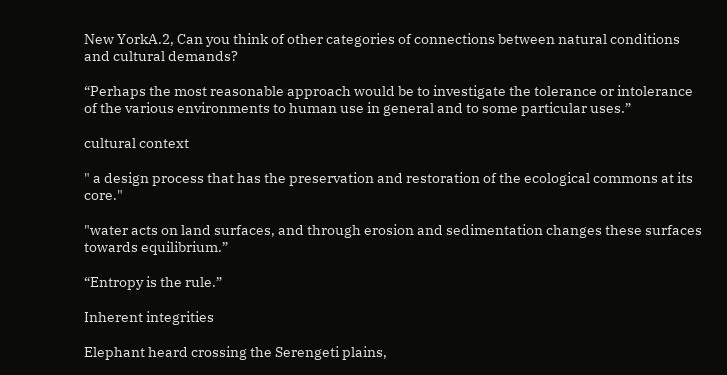New YorkA.2, Can you think of other categories of connections between natural conditions and cultural demands?

“Perhaps the most reasonable approach would be to investigate the tolerance or intolerance of the various environments to human use in general and to some particular uses.”

cultural context

" a design process that has the preservation and restoration of the ecological commons at its core."

"water acts on land surfaces, and through erosion and sedimentation changes these surfaces towards equilibrium.”

“Entropy is the rule.”

Inherent integrities

Elephant heard crossing the Serengeti plains,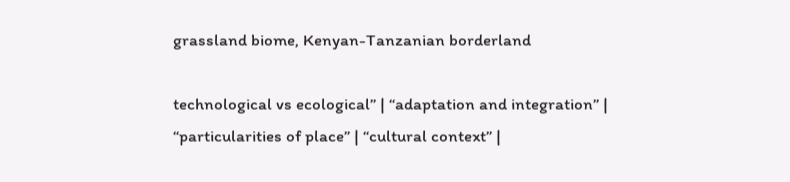grassland biome, Kenyan-Tanzanian borderland

technological vs ecological” | “adaptation and integration” | “particularities of place” | “cultural context” |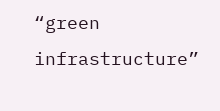“green infrastructure”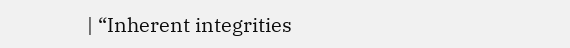| “Inherent integrities